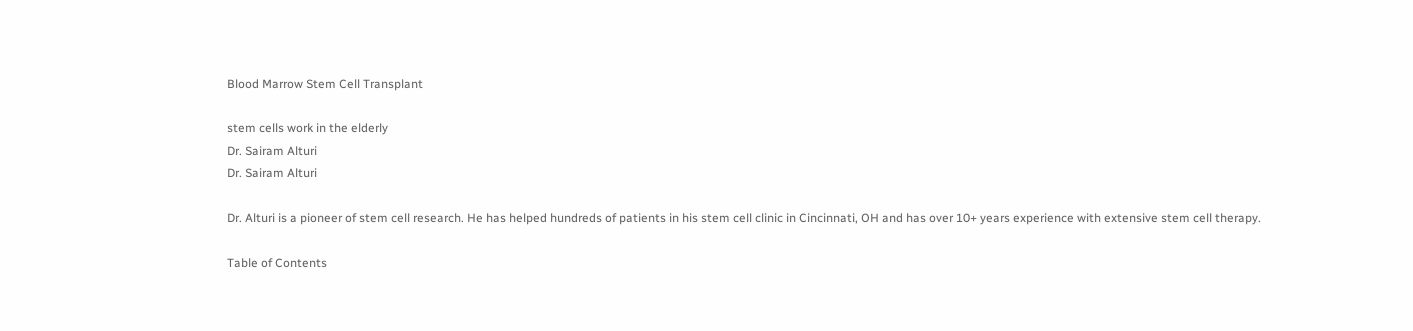Blood Marrow Stem Cell Transplant

stem cells work in the elderly
Dr. Sairam Alturi
Dr. Sairam Alturi

Dr. Alturi is a pioneer of stem cell research. He has helped hundreds of patients in his stem cell clinic in Cincinnati, OH and has over 10+ years experience with extensive stem cell therapy.

Table of Contents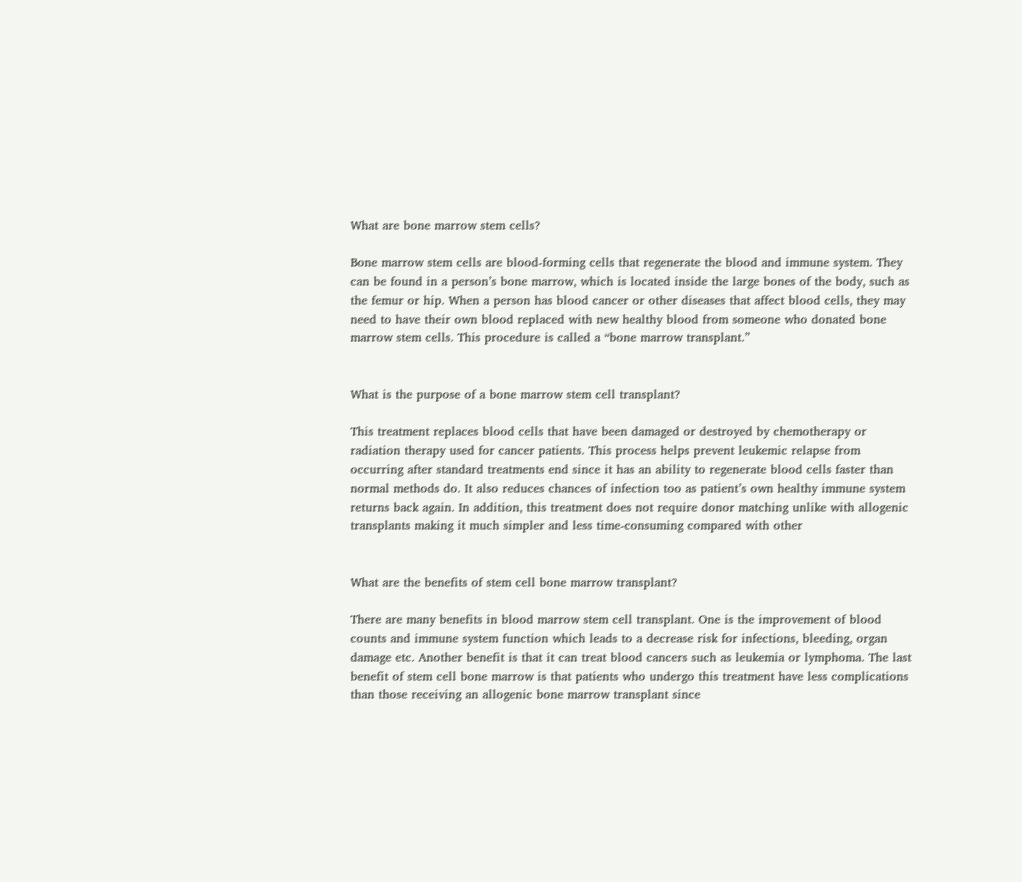What are bone marrow stem cells?

Bone marrow stem cells are blood-forming cells that regenerate the blood and immune system. They can be found in a person’s bone marrow, which is located inside the large bones of the body, such as the femur or hip. When a person has blood cancer or other diseases that affect blood cells, they may need to have their own blood replaced with new healthy blood from someone who donated bone marrow stem cells. This procedure is called a “bone marrow transplant.”


What is the purpose of a bone marrow stem cell transplant?

This treatment replaces blood cells that have been damaged or destroyed by chemotherapy or radiation therapy used for cancer patients. This process helps prevent leukemic relapse from occurring after standard treatments end since it has an ability to regenerate blood cells faster than normal methods do. It also reduces chances of infection too as patient’s own healthy immune system returns back again. In addition, this treatment does not require donor matching unlike with allogenic transplants making it much simpler and less time-consuming compared with other


What are the benefits of stem cell bone marrow transplant?

There are many benefits in blood marrow stem cell transplant. One is the improvement of blood counts and immune system function which leads to a decrease risk for infections, bleeding, organ damage etc. Another benefit is that it can treat blood cancers such as leukemia or lymphoma. The last benefit of stem cell bone marrow is that patients who undergo this treatment have less complications than those receiving an allogenic bone marrow transplant since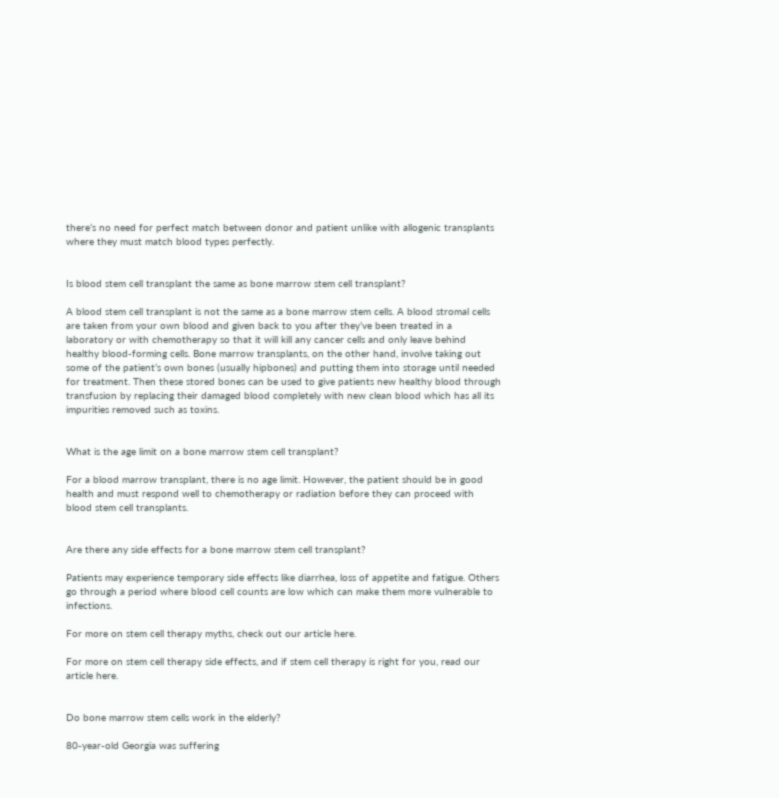there’s no need for perfect match between donor and patient unlike with allogenic transplants where they must match blood types perfectly.


Is blood stem cell transplant the same as bone marrow stem cell transplant?

A blood stem cell transplant is not the same as a bone marrow stem cells. A blood stromal cells are taken from your own blood and given back to you after they’ve been treated in a laboratory or with chemotherapy so that it will kill any cancer cells and only leave behind healthy blood-forming cells. Bone marrow transplants, on the other hand, involve taking out some of the patient’s own bones (usually hipbones) and putting them into storage until needed for treatment. Then these stored bones can be used to give patients new healthy blood through transfusion by replacing their damaged blood completely with new clean blood which has all its impurities removed such as toxins.


What is the age limit on a bone marrow stem cell transplant?

For a blood marrow transplant, there is no age limit. However, the patient should be in good health and must respond well to chemotherapy or radiation before they can proceed with blood stem cell transplants.


Are there any side effects for a bone marrow stem cell transplant?

Patients may experience temporary side effects like diarrhea, loss of appetite and fatigue. Others go through a period where blood cell counts are low which can make them more vulnerable to infections.

For more on stem cell therapy myths, check out our article here.

For more on stem cell therapy side effects, and if stem cell therapy is right for you, read our article here.


Do bone marrow stem cells work in the elderly?

80-year-old Georgia was suffering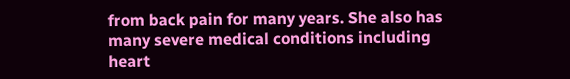from back pain for many years. She also has many severe medical conditions including heart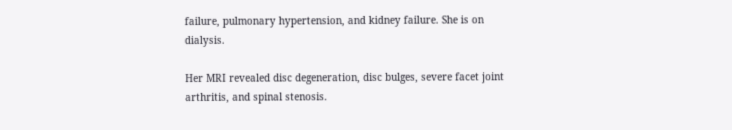failure, pulmonary hypertension, and kidney failure. She is on dialysis.

Her MRI revealed disc degeneration, disc bulges, severe facet joint arthritis, and spinal stenosis.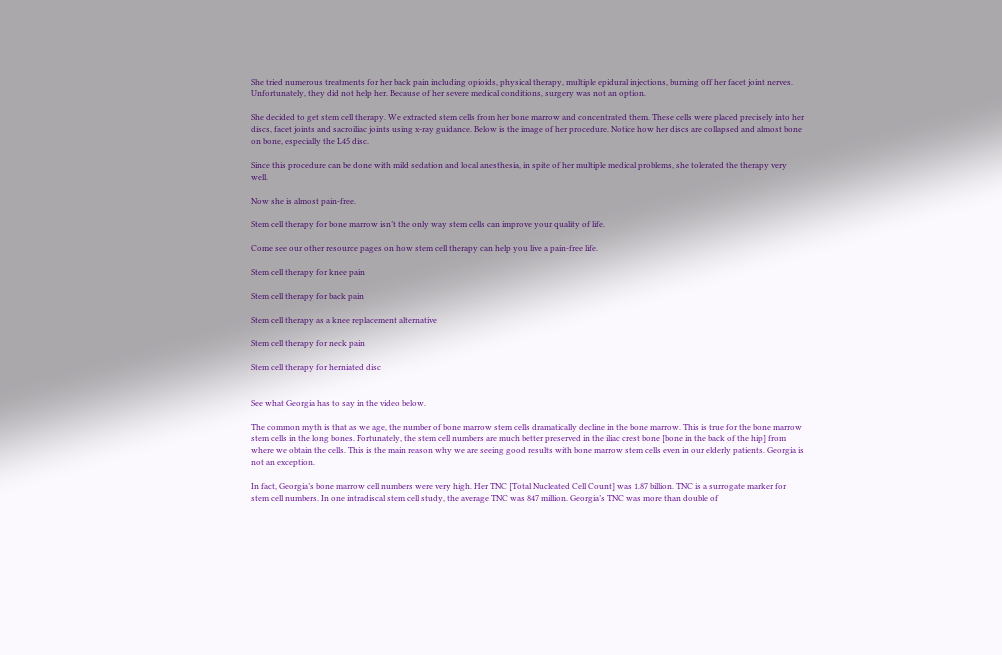She tried numerous treatments for her back pain including opioids, physical therapy, multiple epidural injections, burning off her facet joint nerves. Unfortunately, they did not help her. Because of her severe medical conditions, surgery was not an option.

She decided to get stem cell therapy. We extracted stem cells from her bone marrow and concentrated them. These cells were placed precisely into her discs, facet joints and sacroiliac joints using x-ray guidance. Below is the image of her procedure. Notice how her discs are collapsed and almost bone on bone, especially the L45 disc.

Since this procedure can be done with mild sedation and local anesthesia, in spite of her multiple medical problems, she tolerated the therapy very well.

Now she is almost pain-free.

Stem cell therapy for bone marrow isn’t the only way stem cells can improve your quality of life.

Come see our other resource pages on how stem cell therapy can help you live a pain-free life.

Stem cell therapy for knee pain

Stem cell therapy for back pain

Stem cell therapy as a knee replacement alternative

Stem cell therapy for neck pain

Stem cell therapy for herniated disc


See what Georgia has to say in the video below.

The common myth is that as we age, the number of bone marrow stem cells dramatically decline in the bone marrow. This is true for the bone marrow stem cells in the long bones. Fortunately, the stem cell numbers are much better preserved in the iliac crest bone [bone in the back of the hip] from where we obtain the cells. This is the main reason why we are seeing good results with bone marrow stem cells even in our elderly patients. Georgia is not an exception.

In fact, Georgia’s bone marrow cell numbers were very high. Her TNC [Total Nucleated Cell Count] was 1.87 billion. TNC is a surrogate marker for stem cell numbers. In one intradiscal stem cell study, the average TNC was 847 million. Georgia’s TNC was more than double of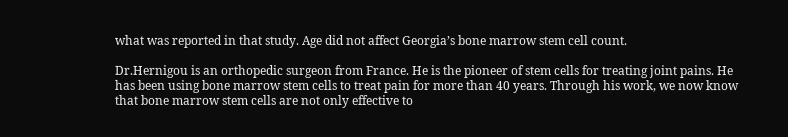what was reported in that study. Age did not affect Georgia’s bone marrow stem cell count.

Dr.Hernigou is an orthopedic surgeon from France. He is the pioneer of stem cells for treating joint pains. He has been using bone marrow stem cells to treat pain for more than 40 years. Through his work, we now know that bone marrow stem cells are not only effective to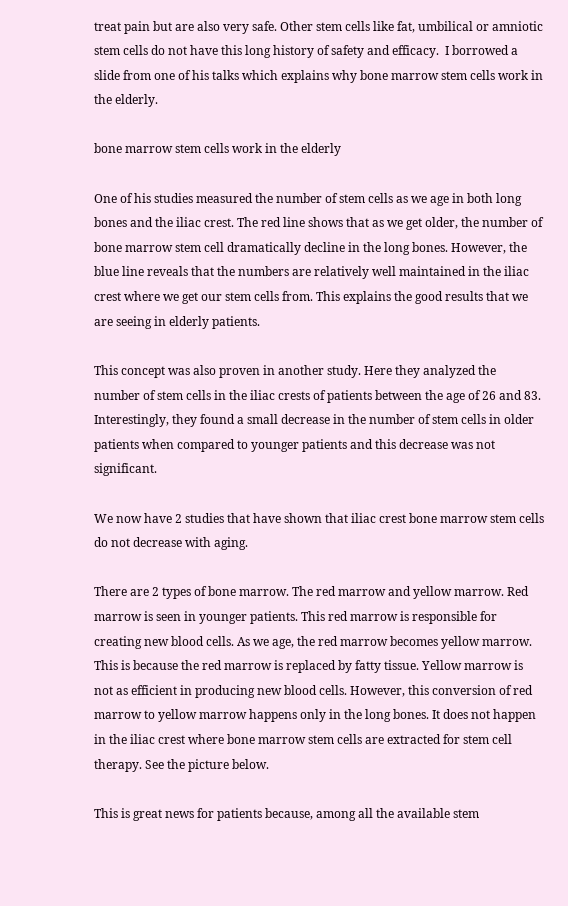treat pain but are also very safe. Other stem cells like fat, umbilical or amniotic stem cells do not have this long history of safety and efficacy.  I borrowed a slide from one of his talks which explains why bone marrow stem cells work in the elderly.

bone marrow stem cells work in the elderly

One of his studies measured the number of stem cells as we age in both long bones and the iliac crest. The red line shows that as we get older, the number of bone marrow stem cell dramatically decline in the long bones. However, the blue line reveals that the numbers are relatively well maintained in the iliac crest where we get our stem cells from. This explains the good results that we are seeing in elderly patients.

This concept was also proven in another study. Here they analyzed the number of stem cells in the iliac crests of patients between the age of 26 and 83. Interestingly, they found a small decrease in the number of stem cells in older patients when compared to younger patients and this decrease was not significant.

We now have 2 studies that have shown that iliac crest bone marrow stem cells do not decrease with aging.

There are 2 types of bone marrow. The red marrow and yellow marrow. Red marrow is seen in younger patients. This red marrow is responsible for creating new blood cells. As we age, the red marrow becomes yellow marrow. This is because the red marrow is replaced by fatty tissue. Yellow marrow is not as efficient in producing new blood cells. However, this conversion of red marrow to yellow marrow happens only in the long bones. It does not happen in the iliac crest where bone marrow stem cells are extracted for stem cell therapy. See the picture below.

This is great news for patients because, among all the available stem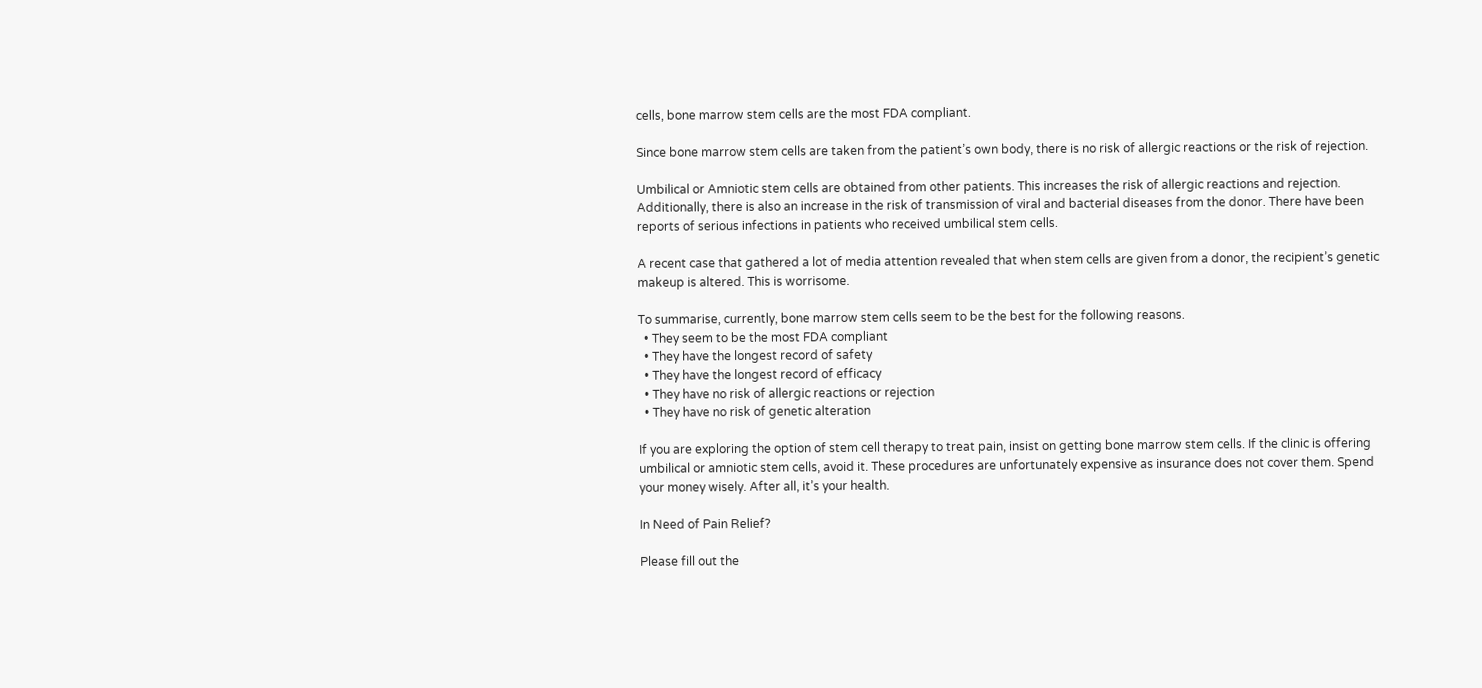cells, bone marrow stem cells are the most FDA compliant.

Since bone marrow stem cells are taken from the patient’s own body, there is no risk of allergic reactions or the risk of rejection.

Umbilical or Amniotic stem cells are obtained from other patients. This increases the risk of allergic reactions and rejection. Additionally, there is also an increase in the risk of transmission of viral and bacterial diseases from the donor. There have been reports of serious infections in patients who received umbilical stem cells.

A recent case that gathered a lot of media attention revealed that when stem cells are given from a donor, the recipient’s genetic makeup is altered. This is worrisome.

To summarise, currently, bone marrow stem cells seem to be the best for the following reasons.
  • They seem to be the most FDA compliant
  • They have the longest record of safety
  • They have the longest record of efficacy
  • They have no risk of allergic reactions or rejection
  • They have no risk of genetic alteration

If you are exploring the option of stem cell therapy to treat pain, insist on getting bone marrow stem cells. If the clinic is offering umbilical or amniotic stem cells, avoid it. These procedures are unfortunately expensive as insurance does not cover them. Spend your money wisely. After all, it’s your health.

In Need of Pain Relief?

Please fill out the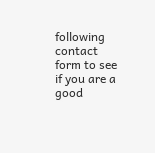following contact form to see if you are a good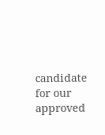candidate for our approved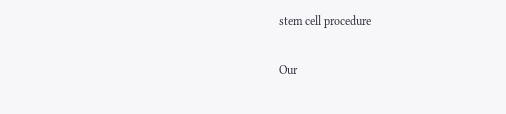stem cell procedure

Our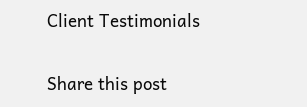Client Testimonials

Share this post